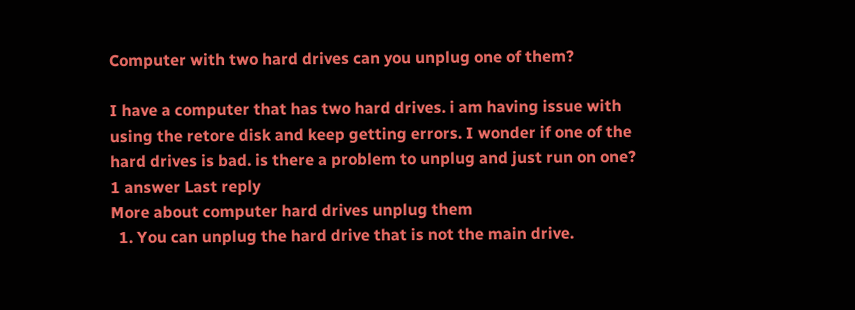Computer with two hard drives can you unplug one of them?

I have a computer that has two hard drives. i am having issue with using the retore disk and keep getting errors. I wonder if one of the hard drives is bad. is there a problem to unplug and just run on one?
1 answer Last reply
More about computer hard drives unplug them
  1. You can unplug the hard drive that is not the main drive.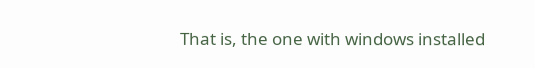That is, the one with windows installed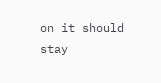on it should stay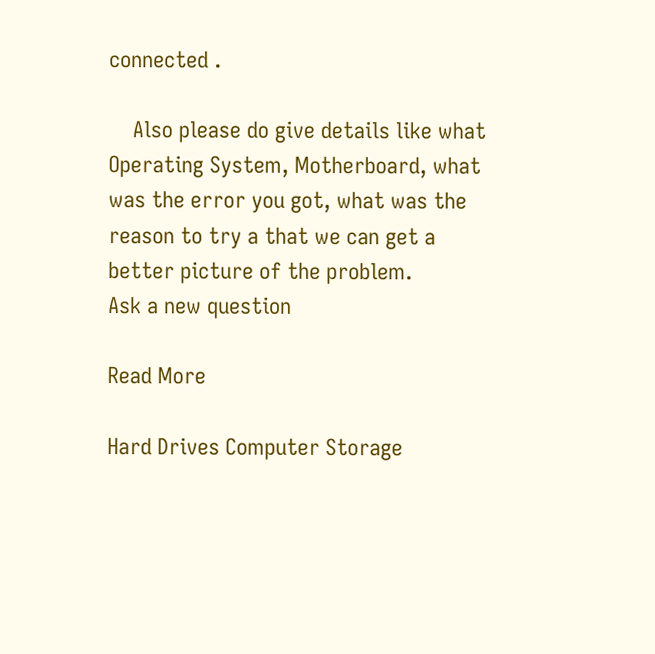connected .

    Also please do give details like what Operating System, Motherboard, what was the error you got, what was the reason to try a that we can get a better picture of the problem.
Ask a new question

Read More

Hard Drives Computer Storage